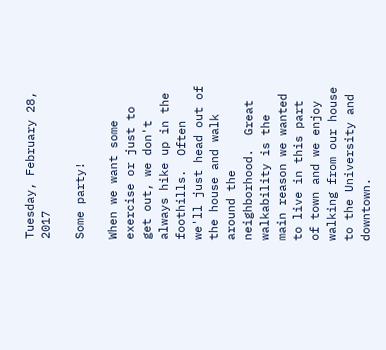Tuesday, February 28, 2017

Some party!

When we want some exercise or just to get out, we don't always hike up in the foothills.  Often we'll just head out of the house and walk around the neighborhood.  Great walkability is the main reason we wanted to live in this part of town and we enjoy walking from our house to the University and downtown.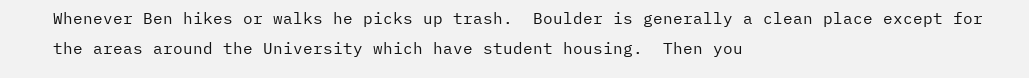Whenever Ben hikes or walks he picks up trash.  Boulder is generally a clean place except for the areas around the University which have student housing.  Then you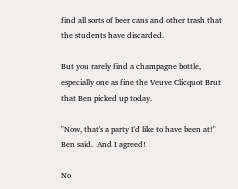find all sorts of beer cans and other trash that the students have discarded.

But you rarely find a champagne bottle, especially one as fine the Veuve Clicquot Brut that Ben picked up today.

"Now, that's a party I'd like to have been at!" Ben said.  And I agreed!

No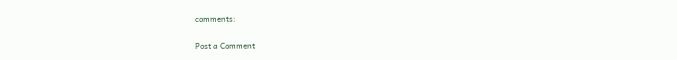comments:

Post a Comment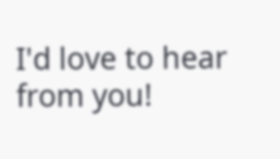I'd love to hear from you!